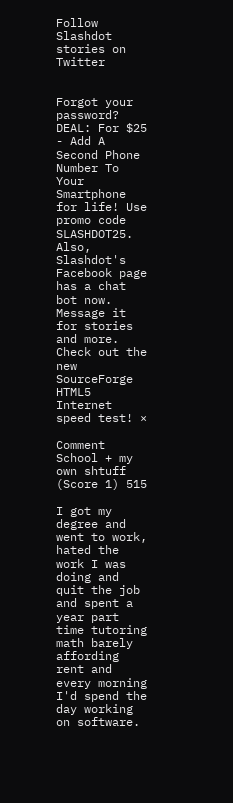Follow Slashdot stories on Twitter


Forgot your password?
DEAL: For $25 - Add A Second Phone Number To Your Smartphone for life! Use promo code SLASHDOT25. Also, Slashdot's Facebook page has a chat bot now. Message it for stories and more. Check out the new SourceForge HTML5 Internet speed test! ×

Comment School + my own shtuff (Score 1) 515

I got my degree and went to work, hated the work I was doing and quit the job and spent a year part time tutoring math barely affording rent and every morning I'd spend the day working on software.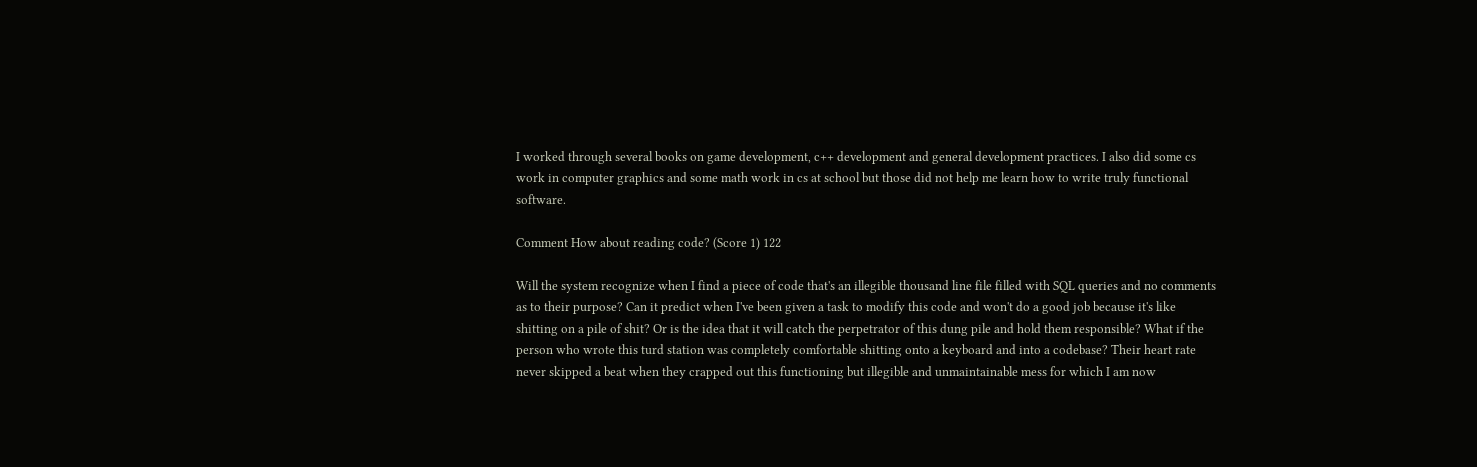I worked through several books on game development, c++ development and general development practices. I also did some cs work in computer graphics and some math work in cs at school but those did not help me learn how to write truly functional software.

Comment How about reading code? (Score 1) 122

Will the system recognize when I find a piece of code that's an illegible thousand line file filled with SQL queries and no comments as to their purpose? Can it predict when I've been given a task to modify this code and won't do a good job because it's like shitting on a pile of shit? Or is the idea that it will catch the perpetrator of this dung pile and hold them responsible? What if the person who wrote this turd station was completely comfortable shitting onto a keyboard and into a codebase? Their heart rate never skipped a beat when they crapped out this functioning but illegible and unmaintainable mess for which I am now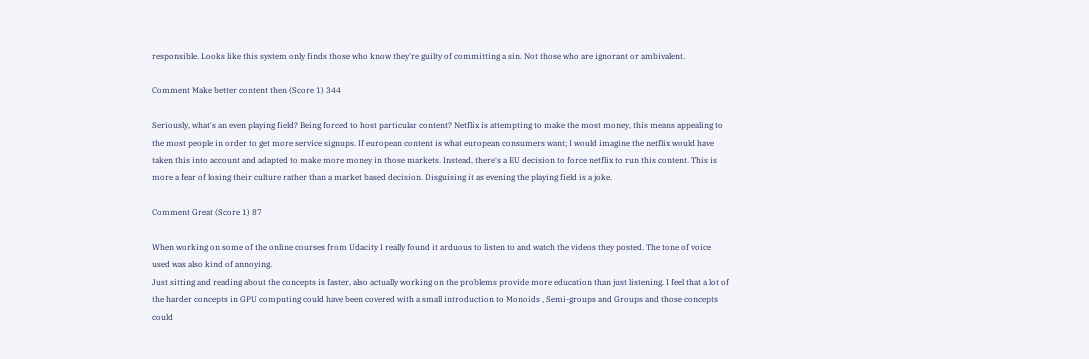responsible. Looks like this system only finds those who know they're guilty of committing a sin. Not those who are ignorant or ambivalent.

Comment Make better content then (Score 1) 344

Seriously, what's an even playing field? Being forced to host particular content? Netflix is attempting to make the most money, this means appealing to the most people in order to get more service signups. If european content is what european consumers want; I would imagine the netflix would have taken this into account and adapted to make more money in those markets. Instead, there's a EU decision to force netflix to run this content. This is more a fear of losing their culture rather than a market based decision. Disguising it as evening the playing field is a joke.

Comment Great (Score 1) 87

When working on some of the online courses from Udacity I really found it arduous to listen to and watch the videos they posted. The tone of voice used was also kind of annoying.
Just sitting and reading about the concepts is faster, also actually working on the problems provide more education than just listening. I feel that a lot of the harder concepts in GPU computing could have been covered with a small introduction to Monoids , Semi-groups and Groups and those concepts could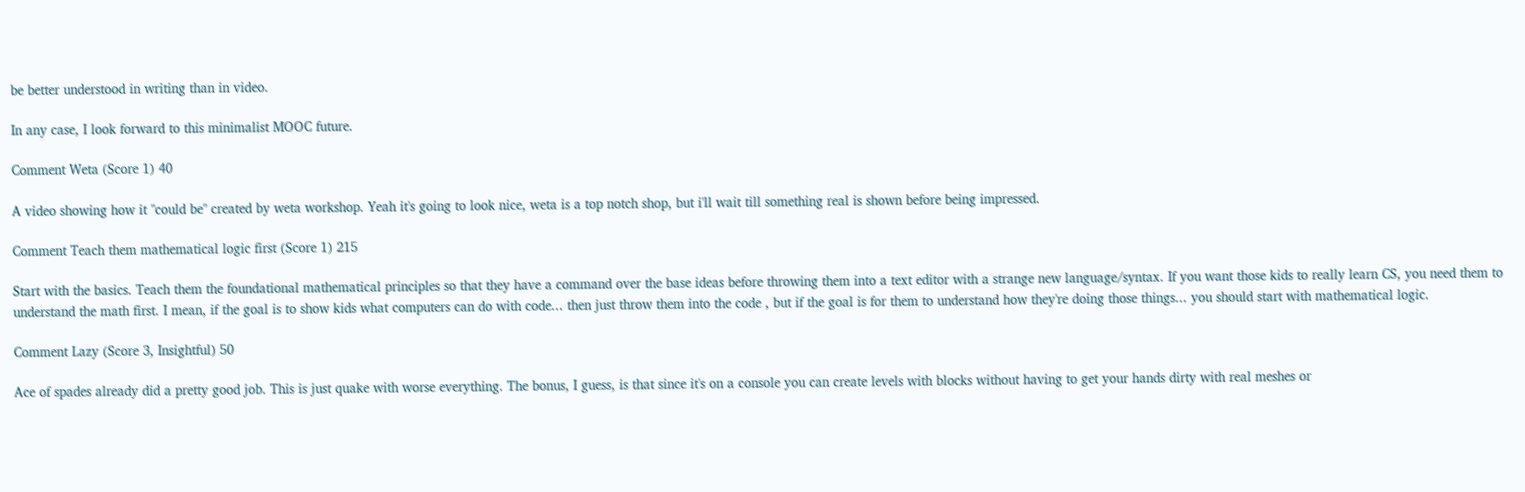be better understood in writing than in video.

In any case, I look forward to this minimalist MOOC future.

Comment Weta (Score 1) 40

A video showing how it "could be" created by weta workshop. Yeah it's going to look nice, weta is a top notch shop, but i'll wait till something real is shown before being impressed.

Comment Teach them mathematical logic first (Score 1) 215

Start with the basics. Teach them the foundational mathematical principles so that they have a command over the base ideas before throwing them into a text editor with a strange new language/syntax. If you want those kids to really learn CS, you need them to understand the math first. I mean, if the goal is to show kids what computers can do with code... then just throw them into the code , but if the goal is for them to understand how they're doing those things... you should start with mathematical logic.

Comment Lazy (Score 3, Insightful) 50

Ace of spades already did a pretty good job. This is just quake with worse everything. The bonus, I guess, is that since it's on a console you can create levels with blocks without having to get your hands dirty with real meshes or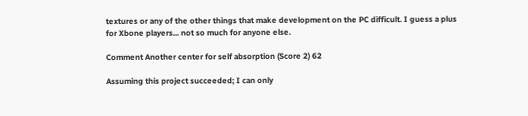textures or any of the other things that make development on the PC difficult. I guess a plus for Xbone players... not so much for anyone else.

Comment Another center for self absorption (Score 2) 62

Assuming this project succeeded; I can only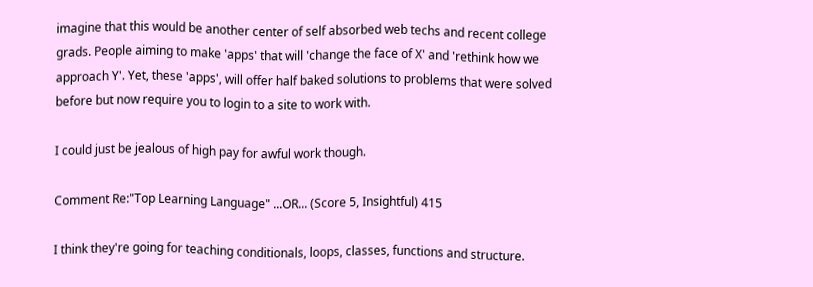imagine that this would be another center of self absorbed web techs and recent college grads. People aiming to make 'apps' that will 'change the face of X' and 'rethink how we approach Y'. Yet, these 'apps', will offer half baked solutions to problems that were solved before but now require you to login to a site to work with.

I could just be jealous of high pay for awful work though.

Comment Re:"Top Learning Language" ...OR... (Score 5, Insightful) 415

I think they're going for teaching conditionals, loops, classes, functions and structure.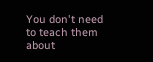You don't need to teach them about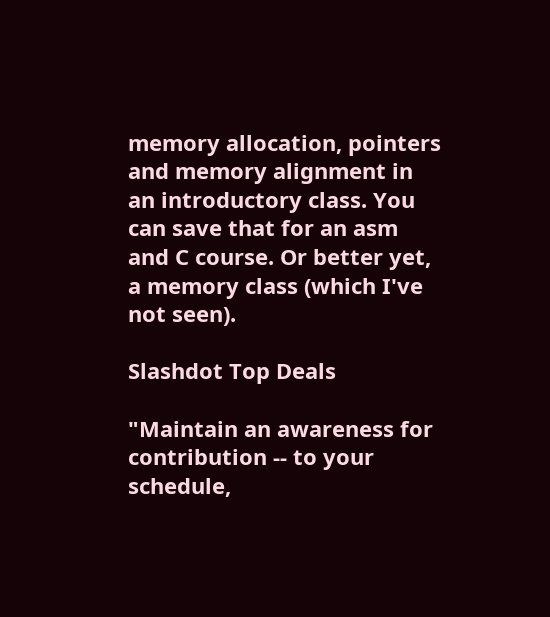memory allocation, pointers and memory alignment in an introductory class. You can save that for an asm and C course. Or better yet, a memory class (which I've not seen).

Slashdot Top Deals

"Maintain an awareness for contribution -- to your schedule,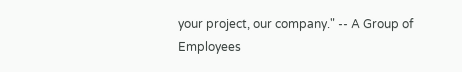your project, our company." -- A Group of Employees